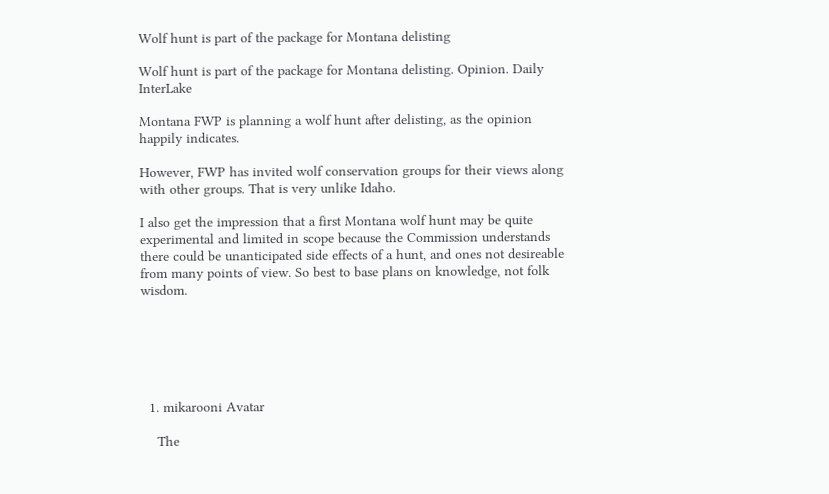Wolf hunt is part of the package for Montana delisting

Wolf hunt is part of the package for Montana delisting. Opinion. Daily InterLake

Montana FWP is planning a wolf hunt after delisting, as the opinion happily indicates.

However, FWP has invited wolf conservation groups for their views along with other groups. That is very unlike Idaho.

I also get the impression that a first Montana wolf hunt may be quite experimental and limited in scope because the Commission understands there could be unanticipated side effects of a hunt, and ones not desireable from many points of view. So best to base plans on knowledge, not folk wisdom.






  1. mikarooni Avatar

    The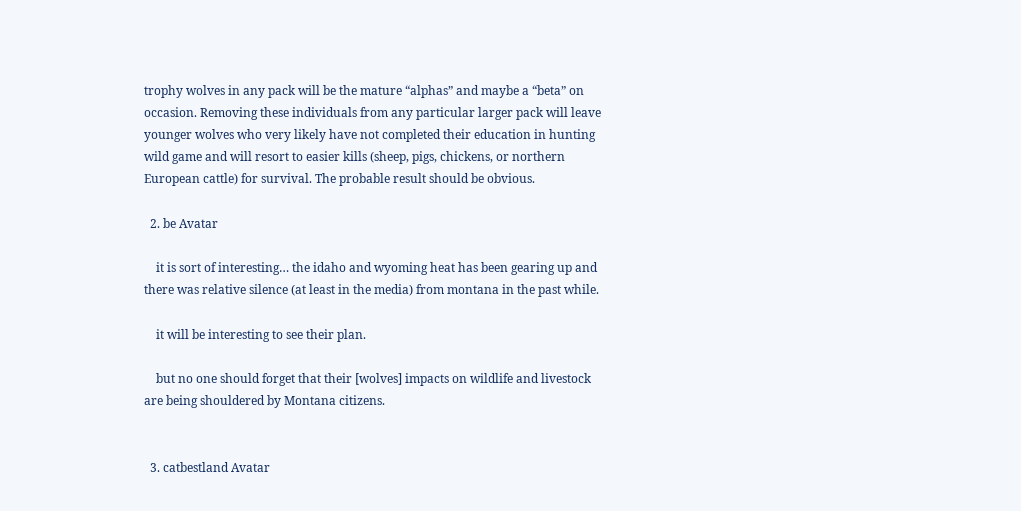trophy wolves in any pack will be the mature “alphas” and maybe a “beta” on occasion. Removing these individuals from any particular larger pack will leave younger wolves who very likely have not completed their education in hunting wild game and will resort to easier kills (sheep, pigs, chickens, or northern European cattle) for survival. The probable result should be obvious.

  2. be Avatar

    it is sort of interesting… the idaho and wyoming heat has been gearing up and there was relative silence (at least in the media) from montana in the past while.

    it will be interesting to see their plan.

    but no one should forget that their [wolves] impacts on wildlife and livestock are being shouldered by Montana citizens.


  3. catbestland Avatar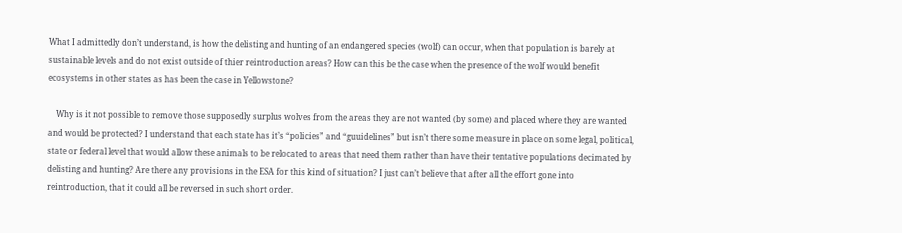What I admittedly don’t understand, is how the delisting and hunting of an endangered species (wolf) can occur, when that population is barely at sustainable levels and do not exist outside of thier reintroduction areas? How can this be the case when the presence of the wolf would benefit ecosystems in other states as has been the case in Yellowstone?

    Why is it not possible to remove those supposedly surplus wolves from the areas they are not wanted (by some) and placed where they are wanted and would be protected? I understand that each state has it’s “policies” and “guuidelines” but isn’t there some measure in place on some legal, political, state or federal level that would allow these animals to be relocated to areas that need them rather than have their tentative populations decimated by delisting and hunting? Are there any provisions in the ESA for this kind of situation? I just can’t believe that after all the effort gone into reintroduction, that it could all be reversed in such short order.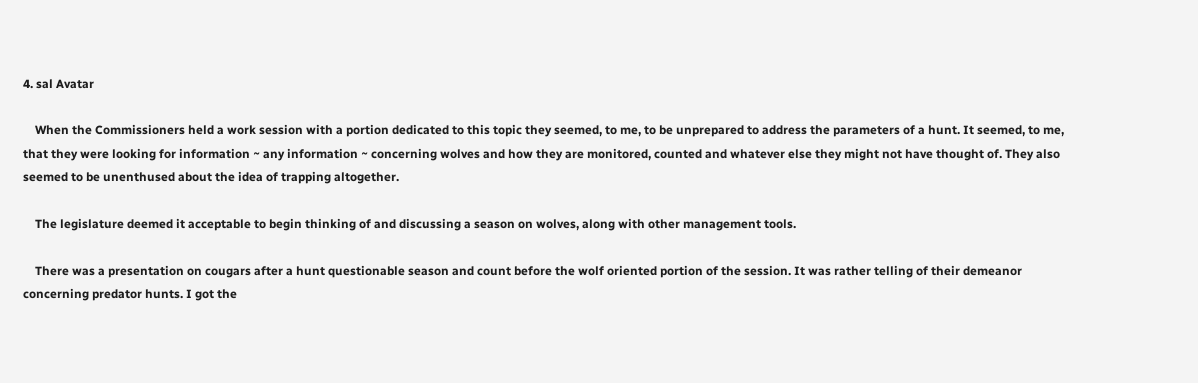4. sal Avatar

    When the Commissioners held a work session with a portion dedicated to this topic they seemed, to me, to be unprepared to address the parameters of a hunt. It seemed, to me, that they were looking for information ~ any information ~ concerning wolves and how they are monitored, counted and whatever else they might not have thought of. They also seemed to be unenthused about the idea of trapping altogether.

    The legislature deemed it acceptable to begin thinking of and discussing a season on wolves, along with other management tools.

    There was a presentation on cougars after a hunt questionable season and count before the wolf oriented portion of the session. It was rather telling of their demeanor concerning predator hunts. I got the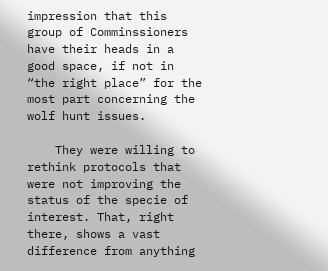impression that this group of Comminssioners have their heads in a good space, if not in “the right place” for the most part concerning the wolf hunt issues.

    They were willing to rethink protocols that were not improving the status of the specie of interest. That, right there, shows a vast difference from anything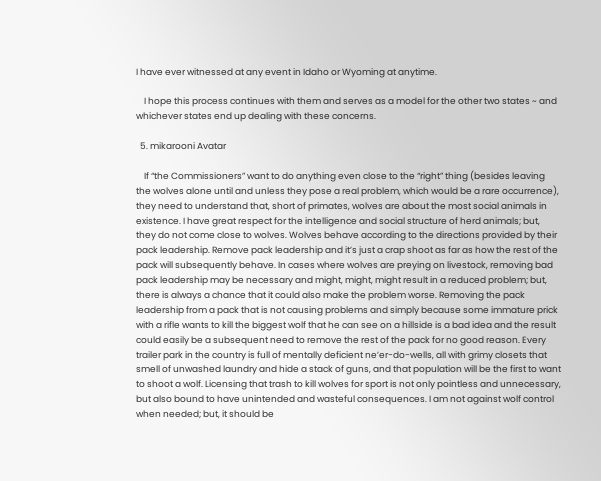I have ever witnessed at any event in Idaho or Wyoming at anytime.

    I hope this process continues with them and serves as a model for the other two states ~ and whichever states end up dealing with these concerns.

  5. mikarooni Avatar

    If “the Commissioners” want to do anything even close to the “right” thing (besides leaving the wolves alone until and unless they pose a real problem, which would be a rare occurrence), they need to understand that, short of primates, wolves are about the most social animals in existence. I have great respect for the intelligence and social structure of herd animals; but, they do not come close to wolves. Wolves behave according to the directions provided by their pack leadership. Remove pack leadership and it’s just a crap shoot as far as how the rest of the pack will subsequently behave. In cases where wolves are preying on livestock, removing bad pack leadership may be necessary and might, might, might result in a reduced problem; but, there is always a chance that it could also make the problem worse. Removing the pack leadership from a pack that is not causing problems and simply because some immature prick with a rifle wants to kill the biggest wolf that he can see on a hillside is a bad idea and the result could easily be a subsequent need to remove the rest of the pack for no good reason. Every trailer park in the country is full of mentally deficient ne’er-do-wells, all with grimy closets that smell of unwashed laundry and hide a stack of guns, and that population will be the first to want to shoot a wolf. Licensing that trash to kill wolves for sport is not only pointless and unnecessary, but also bound to have unintended and wasteful consequences. I am not against wolf control when needed; but, it should be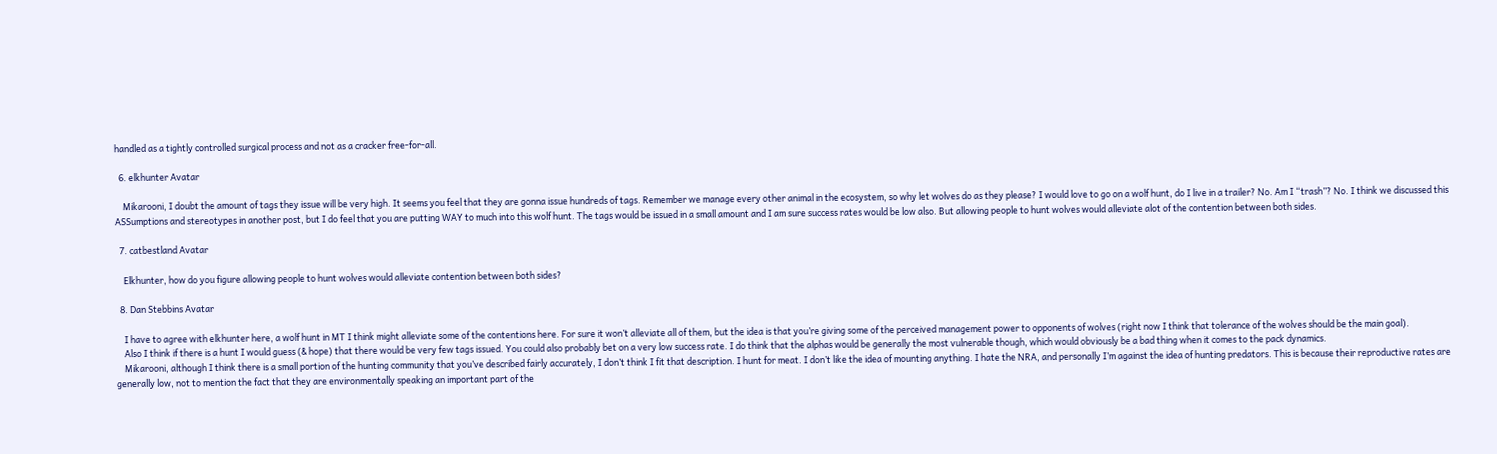handled as a tightly controlled surgical process and not as a cracker free-for-all.

  6. elkhunter Avatar

    Mikarooni, I doubt the amount of tags they issue will be very high. It seems you feel that they are gonna issue hundreds of tags. Remember we manage every other animal in the ecosystem, so why let wolves do as they please? I would love to go on a wolf hunt, do I live in a trailer? No. Am I “trash”? No. I think we discussed this ASSumptions and stereotypes in another post, but I do feel that you are putting WAY to much into this wolf hunt. The tags would be issued in a small amount and I am sure success rates would be low also. But allowing people to hunt wolves would alleviate alot of the contention between both sides.

  7. catbestland Avatar

    Elkhunter, how do you figure allowing people to hunt wolves would alleviate contention between both sides?

  8. Dan Stebbins Avatar

    I have to agree with elkhunter here, a wolf hunt in MT I think might alleviate some of the contentions here. For sure it won’t alleviate all of them, but the idea is that you’re giving some of the perceived management power to opponents of wolves (right now I think that tolerance of the wolves should be the main goal).
    Also I think if there is a hunt I would guess (& hope) that there would be very few tags issued. You could also probably bet on a very low success rate. I do think that the alphas would be generally the most vulnerable though, which would obviously be a bad thing when it comes to the pack dynamics.
    Mikarooni, although I think there is a small portion of the hunting community that you’ve described fairly accurately, I don’t think I fit that description. I hunt for meat. I don’t like the idea of mounting anything. I hate the NRA, and personally I’m against the idea of hunting predators. This is because their reproductive rates are generally low, not to mention the fact that they are environmentally speaking an important part of the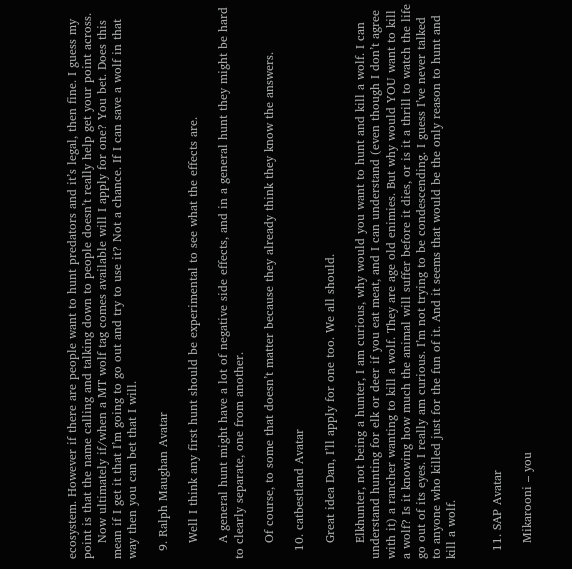ecosystem. However if there are people want to hunt predators and it’s legal, then fine. I guess my point is that the name calling and talking down to people doesn’t really help get your point across.
    Now ultimately if/when a MT wolf tag comes available will I apply for one? You bet. Does this mean if I get it that I’m going to go out and try to use it? Not a chance. If I can save a wolf in that way then you can bet that I will.

  9. Ralph Maughan Avatar

    Well I think any first hunt should be experimental to see what the effects are.

    A general hunt might have a lot of negative side effects, and in a general hunt they might be hard to clearly separate, one from another.

    Of course, to some that doesn’t matter because they already think they know the answers.

  10. catbestland Avatar

    Great idea Dan, I’ll apply for one too. We all should.

    Elkhunter, not being a hunter, I am curious, why would you want to hunt and kill a wolf. I can understand hunting for elk or deer if you eat meat, and I can understand (even though I don’t agree with it) a rancher wanting to kill a wolf. They are age old enimies. But why would YOU want to kill a wolf? Is it knowing how much the animal will suffer before it dies, or is it a thrill to watch the life go out of its eyes. I really am curious. I’m not trying to be condescending. I guess I’ve never talked to anyone who killed just for the fun of it. And it seems that would be the only reason to hunt and kill a wolf.


  11. SAP Avatar

    Mikarooni – you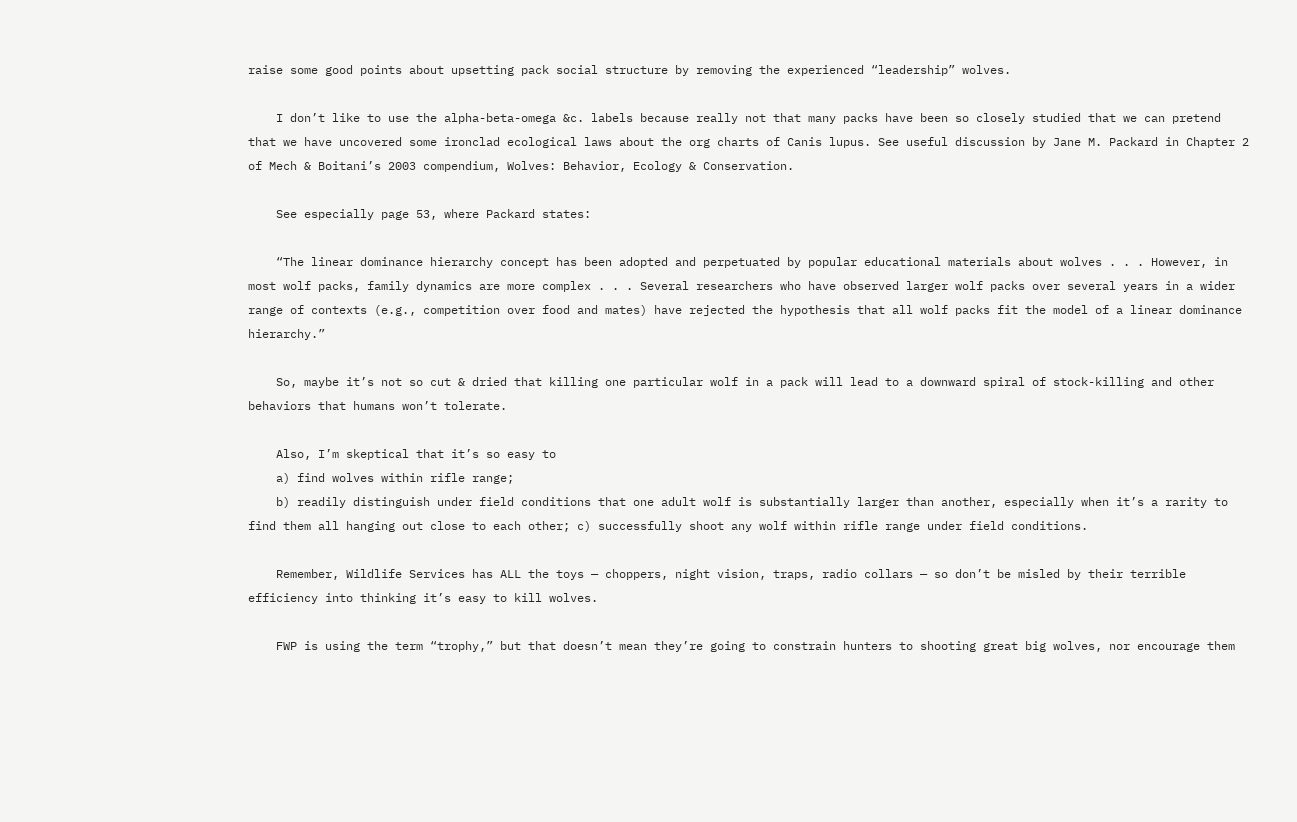raise some good points about upsetting pack social structure by removing the experienced “leadership” wolves.

    I don’t like to use the alpha-beta-omega &c. labels because really not that many packs have been so closely studied that we can pretend that we have uncovered some ironclad ecological laws about the org charts of Canis lupus. See useful discussion by Jane M. Packard in Chapter 2 of Mech & Boitani’s 2003 compendium, Wolves: Behavior, Ecology & Conservation.

    See especially page 53, where Packard states:

    “The linear dominance hierarchy concept has been adopted and perpetuated by popular educational materials about wolves . . . However, in most wolf packs, family dynamics are more complex . . . Several researchers who have observed larger wolf packs over several years in a wider range of contexts (e.g., competition over food and mates) have rejected the hypothesis that all wolf packs fit the model of a linear dominance hierarchy.”

    So, maybe it’s not so cut & dried that killing one particular wolf in a pack will lead to a downward spiral of stock-killing and other behaviors that humans won’t tolerate.

    Also, I’m skeptical that it’s so easy to
    a) find wolves within rifle range;
    b) readily distinguish under field conditions that one adult wolf is substantially larger than another, especially when it’s a rarity to find them all hanging out close to each other; c) successfully shoot any wolf within rifle range under field conditions.

    Remember, Wildlife Services has ALL the toys — choppers, night vision, traps, radio collars — so don’t be misled by their terrible efficiency into thinking it’s easy to kill wolves.

    FWP is using the term “trophy,” but that doesn’t mean they’re going to constrain hunters to shooting great big wolves, nor encourage them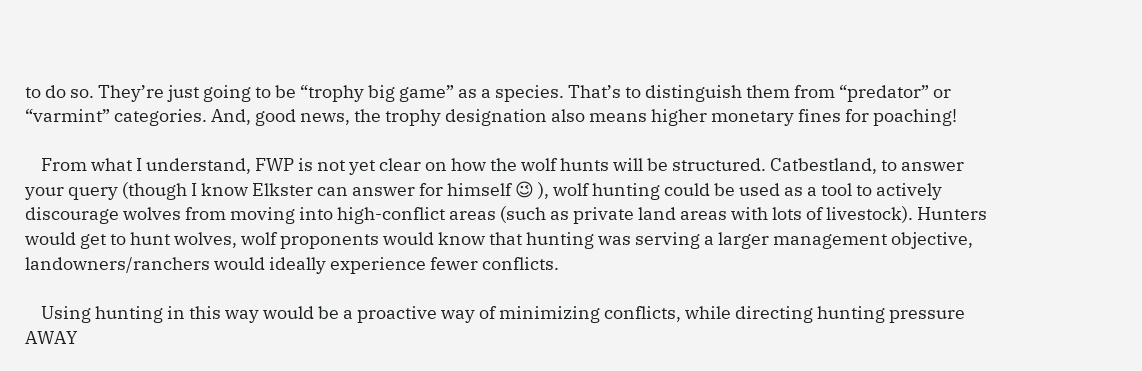to do so. They’re just going to be “trophy big game” as a species. That’s to distinguish them from “predator” or “varmint” categories. And, good news, the trophy designation also means higher monetary fines for poaching!

    From what I understand, FWP is not yet clear on how the wolf hunts will be structured. Catbestland, to answer your query (though I know Elkster can answer for himself 😉 ), wolf hunting could be used as a tool to actively discourage wolves from moving into high-conflict areas (such as private land areas with lots of livestock). Hunters would get to hunt wolves, wolf proponents would know that hunting was serving a larger management objective, landowners/ranchers would ideally experience fewer conflicts.

    Using hunting in this way would be a proactive way of minimizing conflicts, while directing hunting pressure AWAY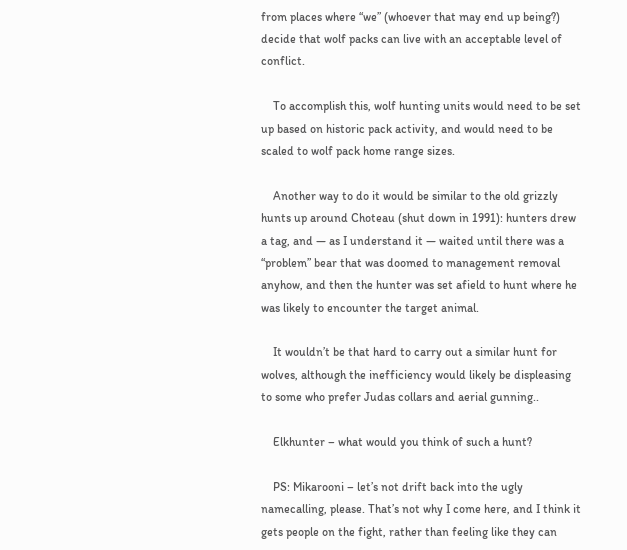from places where “we” (whoever that may end up being?) decide that wolf packs can live with an acceptable level of conflict.

    To accomplish this, wolf hunting units would need to be set up based on historic pack activity, and would need to be scaled to wolf pack home range sizes.

    Another way to do it would be similar to the old grizzly hunts up around Choteau (shut down in 1991): hunters drew a tag, and — as I understand it — waited until there was a “problem” bear that was doomed to management removal anyhow, and then the hunter was set afield to hunt where he was likely to encounter the target animal.

    It wouldn’t be that hard to carry out a similar hunt for wolves, although the inefficiency would likely be displeasing to some who prefer Judas collars and aerial gunning..

    Elkhunter – what would you think of such a hunt?

    PS: Mikarooni – let’s not drift back into the ugly namecalling, please. That’s not why I come here, and I think it gets people on the fight, rather than feeling like they can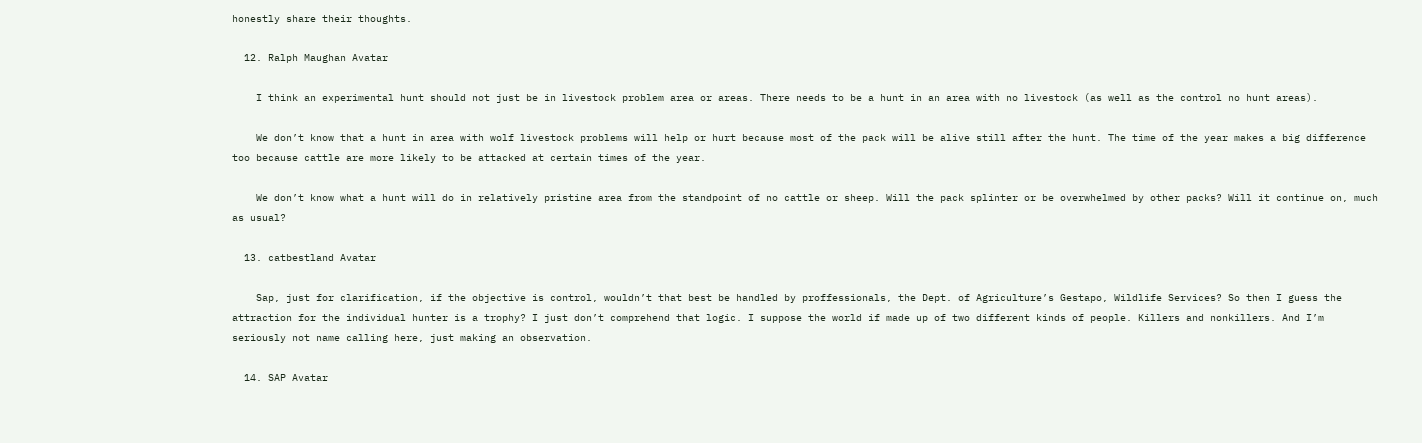honestly share their thoughts.

  12. Ralph Maughan Avatar

    I think an experimental hunt should not just be in livestock problem area or areas. There needs to be a hunt in an area with no livestock (as well as the control no hunt areas).

    We don’t know that a hunt in area with wolf livestock problems will help or hurt because most of the pack will be alive still after the hunt. The time of the year makes a big difference too because cattle are more likely to be attacked at certain times of the year.

    We don’t know what a hunt will do in relatively pristine area from the standpoint of no cattle or sheep. Will the pack splinter or be overwhelmed by other packs? Will it continue on, much as usual?

  13. catbestland Avatar

    Sap, just for clarification, if the objective is control, wouldn’t that best be handled by proffessionals, the Dept. of Agriculture’s Gestapo, Wildlife Services? So then I guess the attraction for the individual hunter is a trophy? I just don’t comprehend that logic. I suppose the world if made up of two different kinds of people. Killers and nonkillers. And I’m seriously not name calling here, just making an observation.

  14. SAP Avatar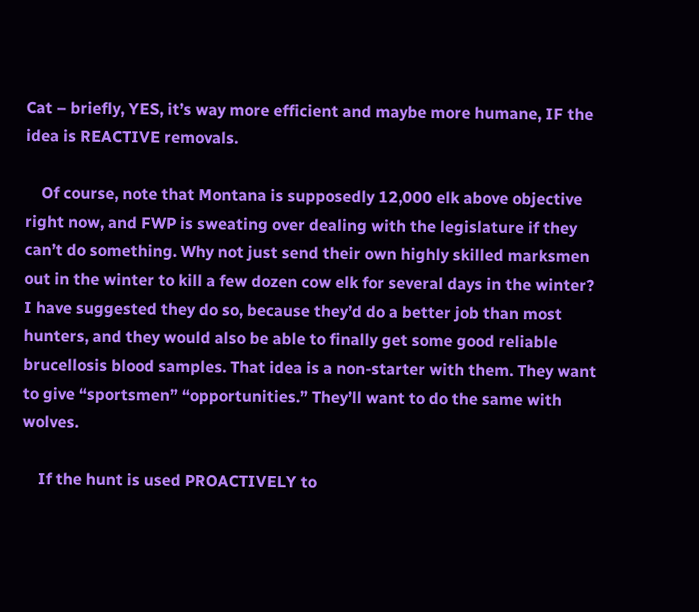Cat – briefly, YES, it’s way more efficient and maybe more humane, IF the idea is REACTIVE removals.

    Of course, note that Montana is supposedly 12,000 elk above objective right now, and FWP is sweating over dealing with the legislature if they can’t do something. Why not just send their own highly skilled marksmen out in the winter to kill a few dozen cow elk for several days in the winter? I have suggested they do so, because they’d do a better job than most hunters, and they would also be able to finally get some good reliable brucellosis blood samples. That idea is a non-starter with them. They want to give “sportsmen” “opportunities.” They’ll want to do the same with wolves.

    If the hunt is used PROACTIVELY to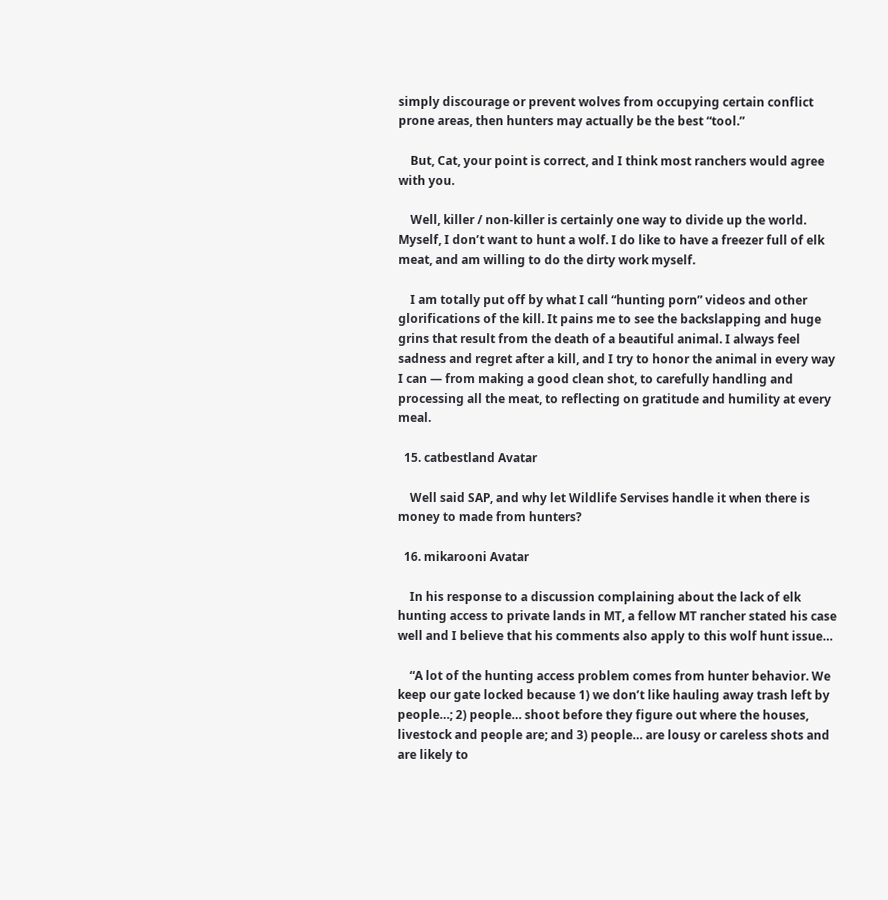simply discourage or prevent wolves from occupying certain conflict prone areas, then hunters may actually be the best “tool.”

    But, Cat, your point is correct, and I think most ranchers would agree with you.

    Well, killer / non-killer is certainly one way to divide up the world. Myself, I don’t want to hunt a wolf. I do like to have a freezer full of elk meat, and am willing to do the dirty work myself.

    I am totally put off by what I call “hunting porn” videos and other glorifications of the kill. It pains me to see the backslapping and huge grins that result from the death of a beautiful animal. I always feel sadness and regret after a kill, and I try to honor the animal in every way I can — from making a good clean shot, to carefully handling and processing all the meat, to reflecting on gratitude and humility at every meal.

  15. catbestland Avatar

    Well said SAP, and why let Wildlife Servises handle it when there is money to made from hunters?

  16. mikarooni Avatar

    In his response to a discussion complaining about the lack of elk hunting access to private lands in MT, a fellow MT rancher stated his case well and I believe that his comments also apply to this wolf hunt issue…

    “A lot of the hunting access problem comes from hunter behavior. We keep our gate locked because 1) we don’t like hauling away trash left by people…; 2) people… shoot before they figure out where the houses, livestock and people are; and 3) people… are lousy or careless shots and are likely to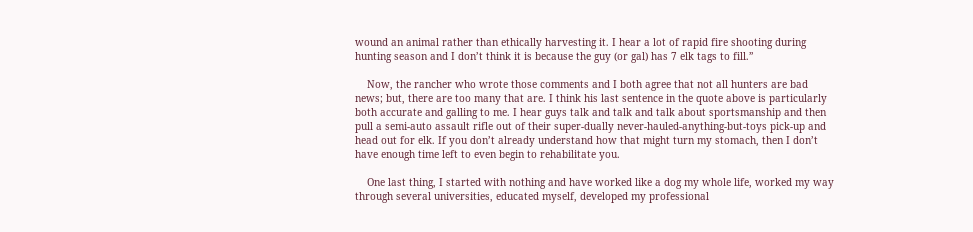wound an animal rather than ethically harvesting it. I hear a lot of rapid fire shooting during hunting season and I don’t think it is because the guy (or gal) has 7 elk tags to fill.”

    Now, the rancher who wrote those comments and I both agree that not all hunters are bad news; but, there are too many that are. I think his last sentence in the quote above is particularly both accurate and galling to me. I hear guys talk and talk and talk about sportsmanship and then pull a semi-auto assault rifle out of their super-dually never-hauled-anything-but-toys pick-up and head out for elk. If you don’t already understand how that might turn my stomach, then I don’t have enough time left to even begin to rehabilitate you.

    One last thing, I started with nothing and have worked like a dog my whole life, worked my way through several universities, educated myself, developed my professional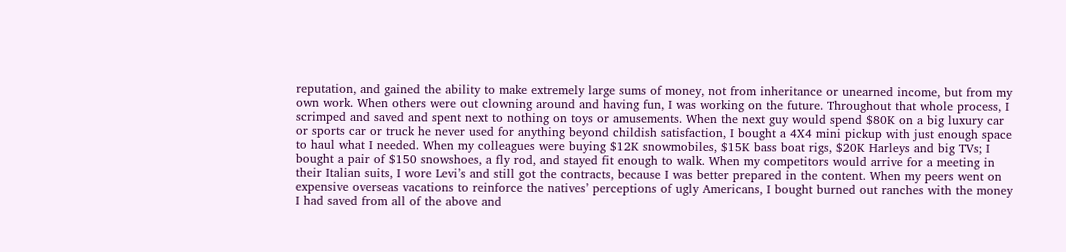reputation, and gained the ability to make extremely large sums of money, not from inheritance or unearned income, but from my own work. When others were out clowning around and having fun, I was working on the future. Throughout that whole process, I scrimped and saved and spent next to nothing on toys or amusements. When the next guy would spend $80K on a big luxury car or sports car or truck he never used for anything beyond childish satisfaction, I bought a 4X4 mini pickup with just enough space to haul what I needed. When my colleagues were buying $12K snowmobiles, $15K bass boat rigs, $20K Harleys and big TVs; I bought a pair of $150 snowshoes, a fly rod, and stayed fit enough to walk. When my competitors would arrive for a meeting in their Italian suits, I wore Levi’s and still got the contracts, because I was better prepared in the content. When my peers went on expensive overseas vacations to reinforce the natives’ perceptions of ugly Americans, I bought burned out ranches with the money I had saved from all of the above and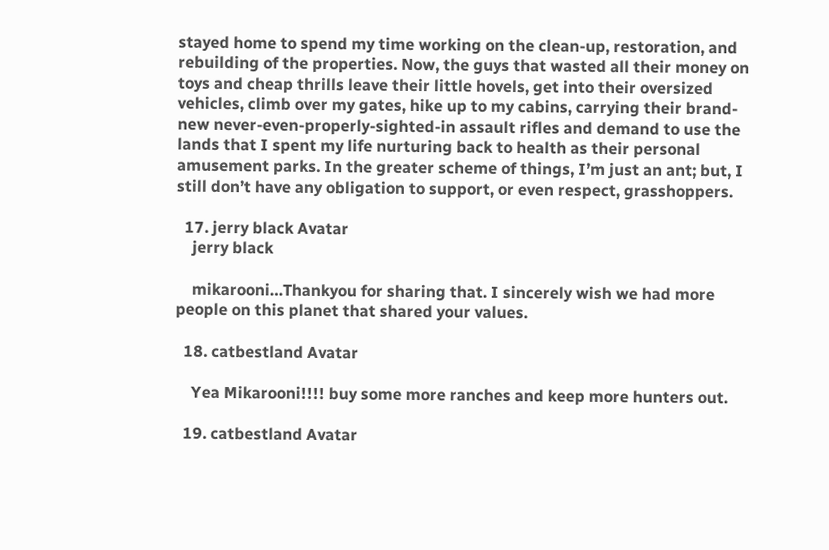stayed home to spend my time working on the clean-up, restoration, and rebuilding of the properties. Now, the guys that wasted all their money on toys and cheap thrills leave their little hovels, get into their oversized vehicles, climb over my gates, hike up to my cabins, carrying their brand-new never-even-properly-sighted-in assault rifles and demand to use the lands that I spent my life nurturing back to health as their personal amusement parks. In the greater scheme of things, I’m just an ant; but, I still don’t have any obligation to support, or even respect, grasshoppers.

  17. jerry black Avatar
    jerry black

    mikarooni…Thankyou for sharing that. I sincerely wish we had more people on this planet that shared your values.

  18. catbestland Avatar

    Yea Mikarooni!!!! buy some more ranches and keep more hunters out.

  19. catbestland Avatar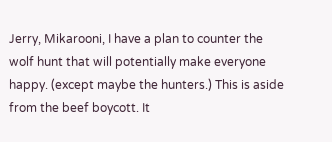Jerry, Mikarooni, I have a plan to counter the wolf hunt that will potentially make everyone happy. (except maybe the hunters.) This is aside from the beef boycott. It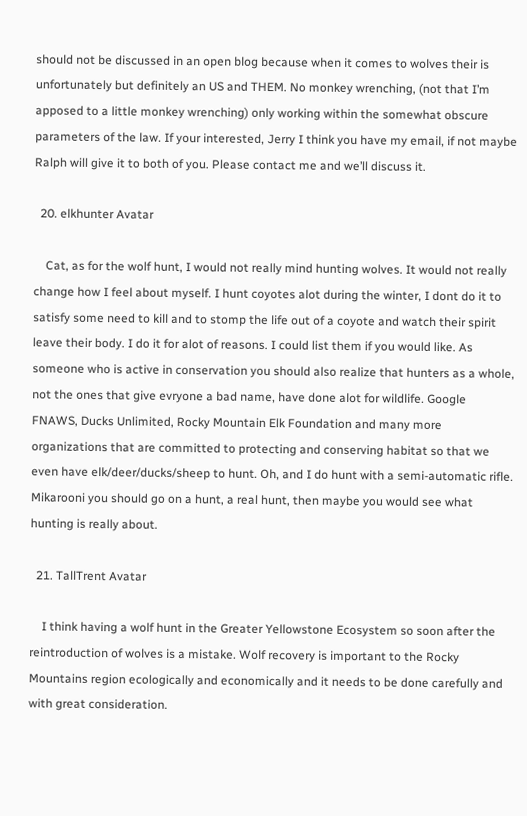should not be discussed in an open blog because when it comes to wolves their is unfortunately but definitely an US and THEM. No monkey wrenching, (not that I’m apposed to a little monkey wrenching) only working within the somewhat obscure parameters of the law. If your interested, Jerry I think you have my email, if not maybe Ralph will give it to both of you. Please contact me and we’ll discuss it.

  20. elkhunter Avatar

    Cat, as for the wolf hunt, I would not really mind hunting wolves. It would not really change how I feel about myself. I hunt coyotes alot during the winter, I dont do it to satisfy some need to kill and to stomp the life out of a coyote and watch their spirit leave their body. I do it for alot of reasons. I could list them if you would like. As someone who is active in conservation you should also realize that hunters as a whole, not the ones that give evryone a bad name, have done alot for wildlife. Google FNAWS, Ducks Unlimited, Rocky Mountain Elk Foundation and many more organizations that are committed to protecting and conserving habitat so that we even have elk/deer/ducks/sheep to hunt. Oh, and I do hunt with a semi-automatic rifle. Mikarooni you should go on a hunt, a real hunt, then maybe you would see what hunting is really about.

  21. TallTrent Avatar

    I think having a wolf hunt in the Greater Yellowstone Ecosystem so soon after the reintroduction of wolves is a mistake. Wolf recovery is important to the Rocky Mountains region ecologically and economically and it needs to be done carefully and with great consideration.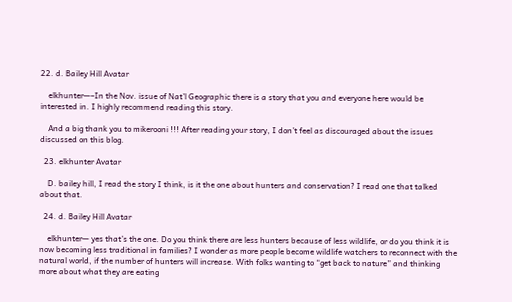22. d. Bailey Hill Avatar

    elkhunter—–In the Nov. issue of Nat’l Geographic there is a story that you and everyone here would be interested in. I highly recommend reading this story.

    And a big thank you to mikerooni !!! After reading your story, I don’t feel as discouraged about the issues discussed on this blog.

  23. elkhunter Avatar

    D. bailey hill, I read the story I think, is it the one about hunters and conservation? I read one that talked about that.

  24. d. Bailey Hill Avatar

    elkhunter— yes that’s the one. Do you think there are less hunters because of less wildlife, or do you think it is now becoming less traditional in families? I wonder as more people become wildlife watchers to reconnect with the natural world, if the number of hunters will increase. With folks wanting to “get back to nature” and thinking more about what they are eating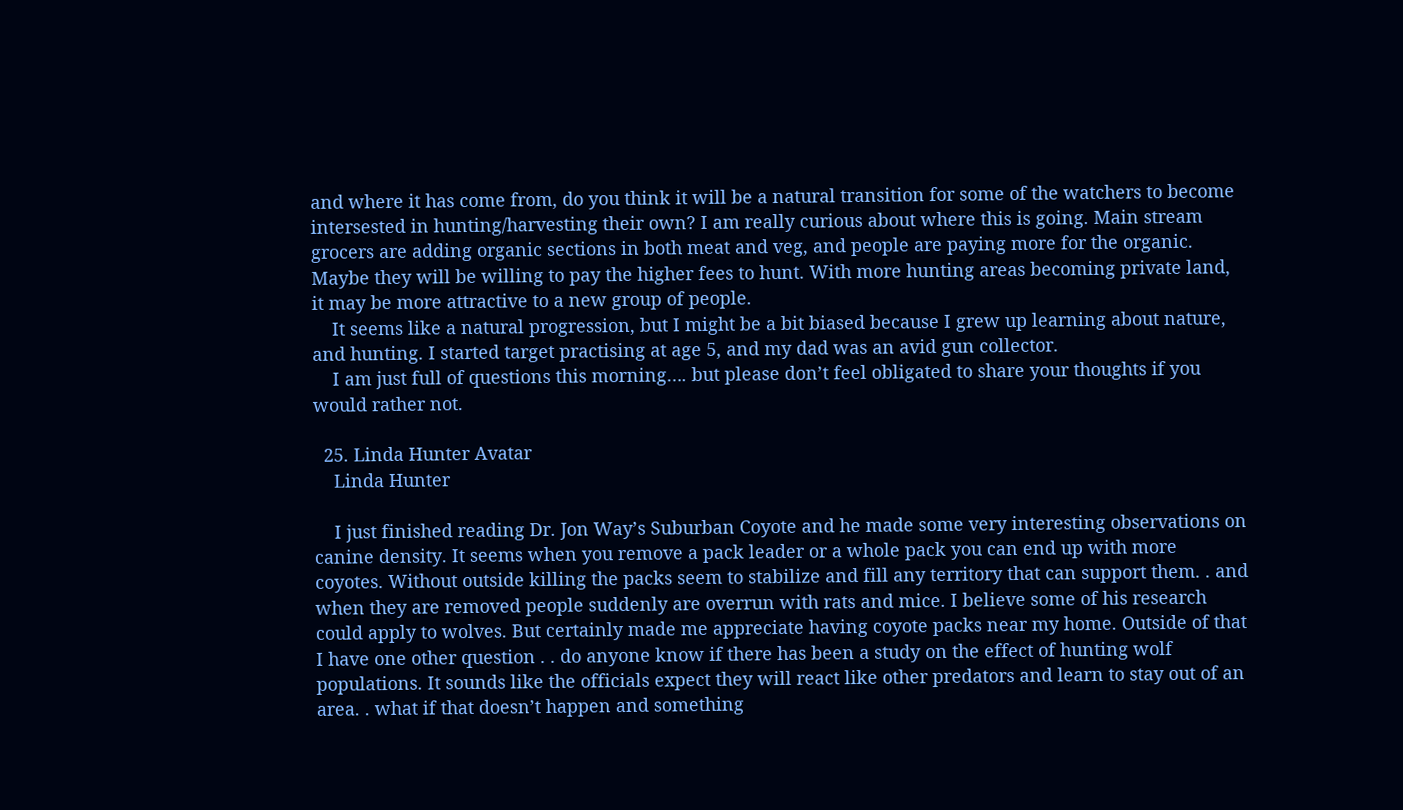and where it has come from, do you think it will be a natural transition for some of the watchers to become intersested in hunting/harvesting their own? I am really curious about where this is going. Main stream grocers are adding organic sections in both meat and veg, and people are paying more for the organic. Maybe they will be willing to pay the higher fees to hunt. With more hunting areas becoming private land, it may be more attractive to a new group of people.
    It seems like a natural progression, but I might be a bit biased because I grew up learning about nature, and hunting. I started target practising at age 5, and my dad was an avid gun collector.
    I am just full of questions this morning…. but please don’t feel obligated to share your thoughts if you would rather not.

  25. Linda Hunter Avatar
    Linda Hunter

    I just finished reading Dr. Jon Way’s Suburban Coyote and he made some very interesting observations on canine density. It seems when you remove a pack leader or a whole pack you can end up with more coyotes. Without outside killing the packs seem to stabilize and fill any territory that can support them. . and when they are removed people suddenly are overrun with rats and mice. I believe some of his research could apply to wolves. But certainly made me appreciate having coyote packs near my home. Outside of that I have one other question . . do anyone know if there has been a study on the effect of hunting wolf populations. It sounds like the officials expect they will react like other predators and learn to stay out of an area. . what if that doesn’t happen and something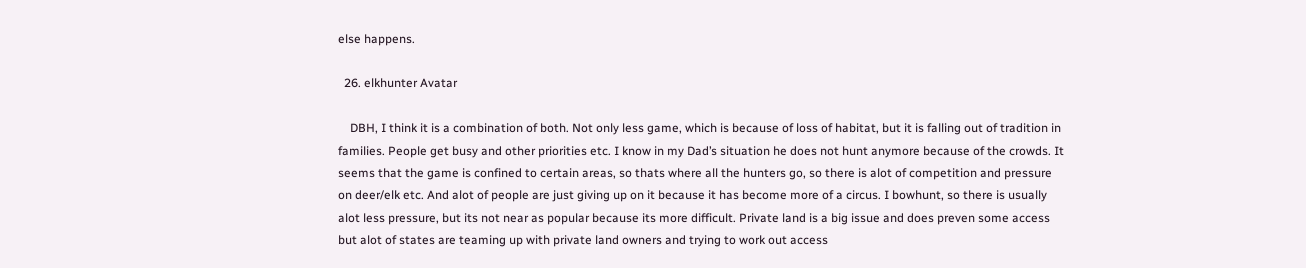else happens.

  26. elkhunter Avatar

    DBH, I think it is a combination of both. Not only less game, which is because of loss of habitat, but it is falling out of tradition in families. People get busy and other priorities etc. I know in my Dad’s situation he does not hunt anymore because of the crowds. It seems that the game is confined to certain areas, so thats where all the hunters go, so there is alot of competition and pressure on deer/elk etc. And alot of people are just giving up on it because it has become more of a circus. I bowhunt, so there is usually alot less pressure, but its not near as popular because its more difficult. Private land is a big issue and does preven some access but alot of states are teaming up with private land owners and trying to work out access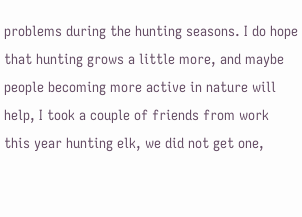problems during the hunting seasons. I do hope that hunting grows a little more, and maybe people becoming more active in nature will help, I took a couple of friends from work this year hunting elk, we did not get one,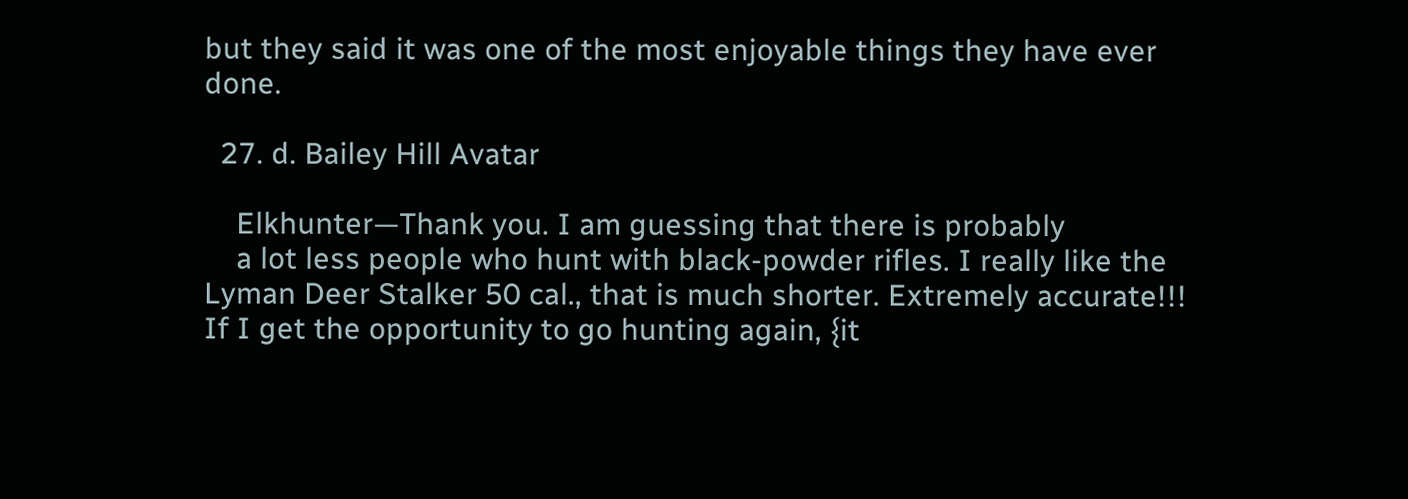but they said it was one of the most enjoyable things they have ever done.

  27. d. Bailey Hill Avatar

    Elkhunter—Thank you. I am guessing that there is probably
    a lot less people who hunt with black-powder rifles. I really like the Lyman Deer Stalker 50 cal., that is much shorter. Extremely accurate!!! If I get the opportunity to go hunting again, {it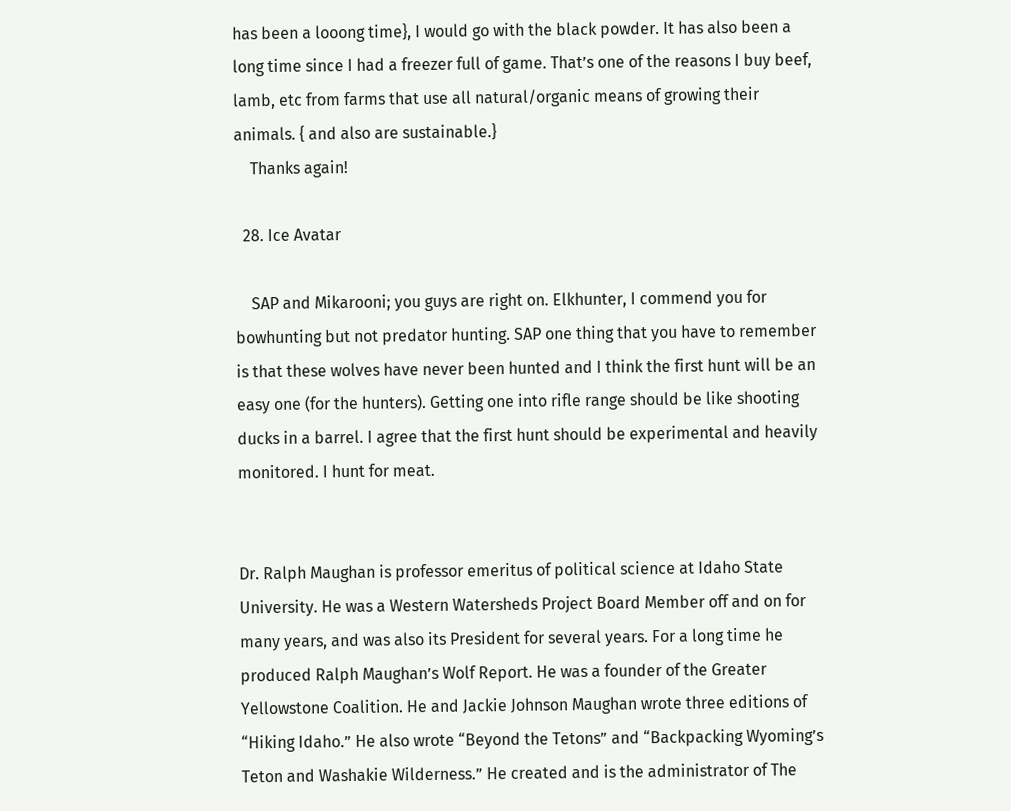has been a looong time}, I would go with the black powder. It has also been a long time since I had a freezer full of game. That’s one of the reasons I buy beef, lamb, etc from farms that use all natural/organic means of growing their animals. { and also are sustainable.}
    Thanks again!

  28. Ice Avatar

    SAP and Mikarooni; you guys are right on. Elkhunter, I commend you for bowhunting but not predator hunting. SAP one thing that you have to remember is that these wolves have never been hunted and I think the first hunt will be an easy one (for the hunters). Getting one into rifle range should be like shooting ducks in a barrel. I agree that the first hunt should be experimental and heavily monitored. I hunt for meat.


Dr. Ralph Maughan is professor emeritus of political science at Idaho State University. He was a Western Watersheds Project Board Member off and on for many years, and was also its President for several years. For a long time he produced Ralph Maughan’s Wolf Report. He was a founder of the Greater Yellowstone Coalition. He and Jackie Johnson Maughan wrote three editions of “Hiking Idaho.” He also wrote “Beyond the Tetons” and “Backpacking Wyoming’s Teton and Washakie Wilderness.” He created and is the administrator of The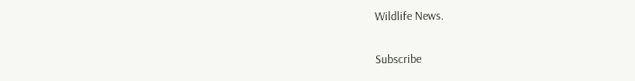Wildlife News.

Subscribe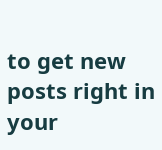to get new posts right in your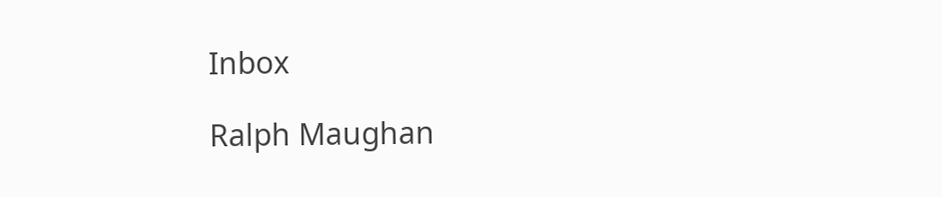Inbox

Ralph Maughan